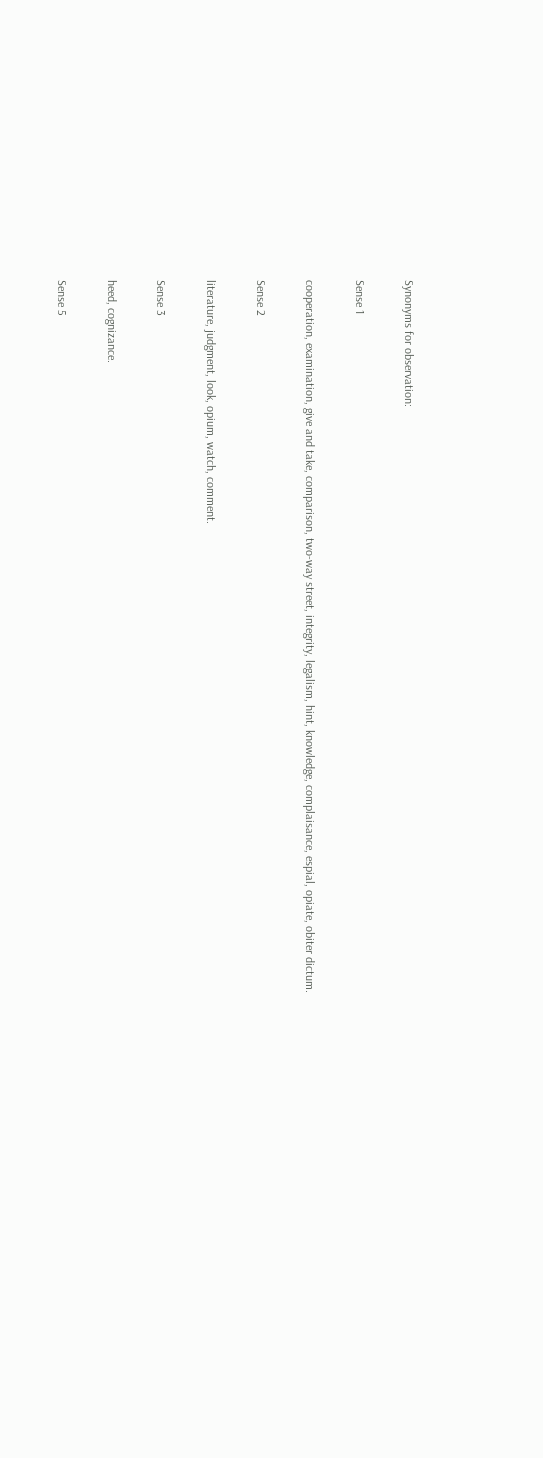Synonyms for observation:

Sense 1

cooperation, examination, give and take, comparison, two-way street, integrity, legalism, hint, knowledge, complaisance, espial, opiate, obiter dictum.

Sense 2

literature, judgment, look, opium, watch, comment.

Sense 3

heed, cognizance.

Sense 5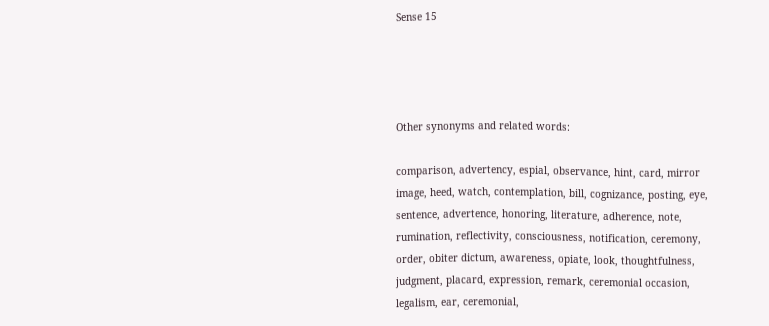Sense 15




Other synonyms and related words:

comparison, advertency, espial, observance, hint, card, mirror image, heed, watch, contemplation, bill, cognizance, posting, eye, sentence, advertence, honoring, literature, adherence, note, rumination, reflectivity, consciousness, notification, ceremony, order, obiter dictum, awareness, opiate, look, thoughtfulness, judgment, placard, expression, remark, ceremonial occasion, legalism, ear, ceremonial,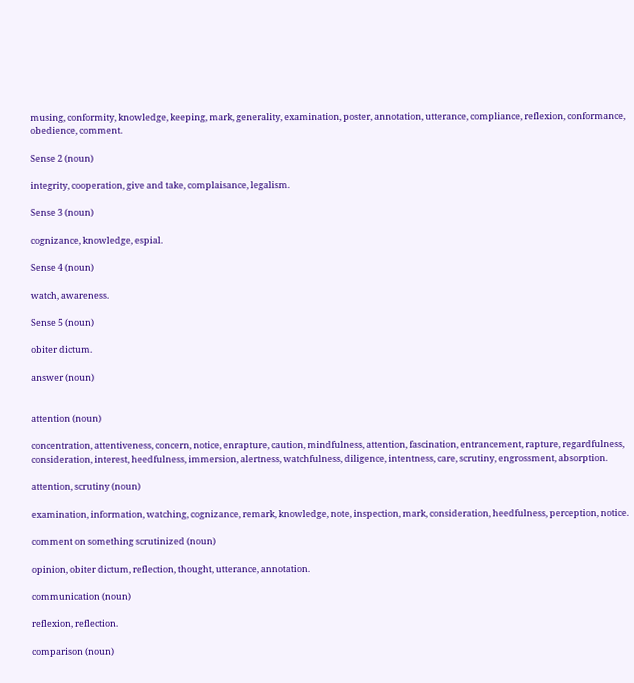musing, conformity, knowledge, keeping, mark, generality, examination, poster, annotation, utterance, compliance, reflexion, conformance, obedience, comment.

Sense 2 (noun)

integrity, cooperation, give and take, complaisance, legalism.

Sense 3 (noun)

cognizance, knowledge, espial.

Sense 4 (noun)

watch, awareness.

Sense 5 (noun)

obiter dictum.

answer (noun)


attention (noun)

concentration, attentiveness, concern, notice, enrapture, caution, mindfulness, attention, fascination, entrancement, rapture, regardfulness, consideration, interest, heedfulness, immersion, alertness, watchfulness, diligence, intentness, care, scrutiny, engrossment, absorption.

attention, scrutiny (noun)

examination, information, watching, cognizance, remark, knowledge, note, inspection, mark, consideration, heedfulness, perception, notice.

comment on something scrutinized (noun)

opinion, obiter dictum, reflection, thought, utterance, annotation.

communication (noun)

reflexion, reflection.

comparison (noun)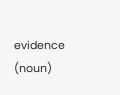evidence (noun)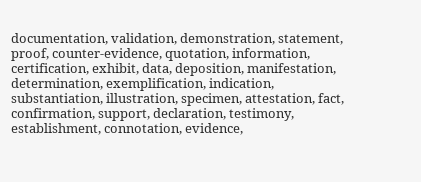documentation, validation, demonstration, statement, proof, counter-evidence, quotation, information, certification, exhibit, data, deposition, manifestation, determination, exemplification, indication, substantiation, illustration, specimen, attestation, fact, confirmation, support, declaration, testimony, establishment, connotation, evidence,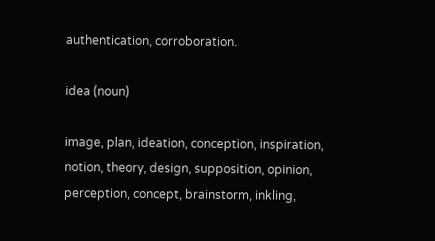authentication, corroboration.

idea (noun)

image, plan, ideation, conception, inspiration, notion, theory, design, supposition, opinion, perception, concept, brainstorm, inkling,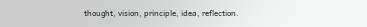thought, vision, principle, idea, reflection.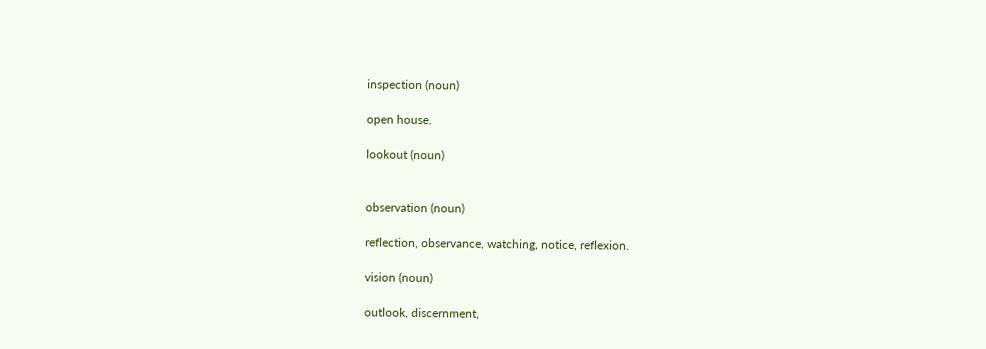inspection (noun)

open house.

lookout (noun)


observation (noun)

reflection, observance, watching, notice, reflexion.

vision (noun)

outlook, discernment,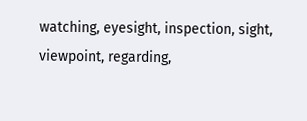watching, eyesight, inspection, sight, viewpoint, regarding,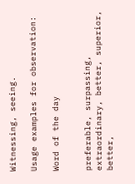Witnessing, seeing.

Usage examples for observation:

Word of the day


preferable, surpassing, extraordinary, better, superior, better,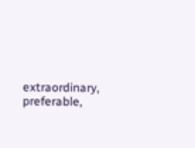extraordinary, preferable,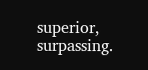superior, surpassing.